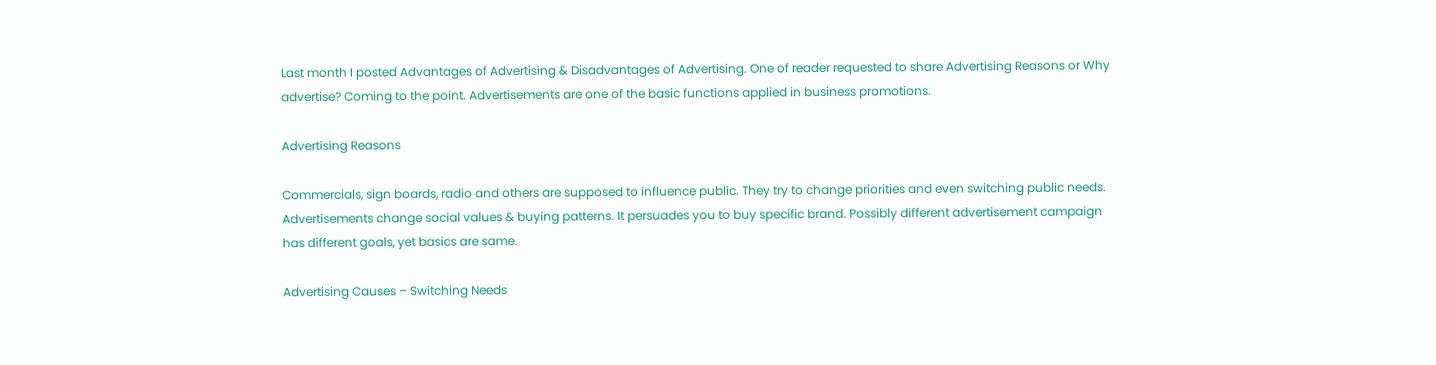Last month I posted Advantages of Advertising & Disadvantages of Advertising. One of reader requested to share Advertising Reasons or Why advertise? Coming to the point. Advertisements are one of the basic functions applied in business promotions.

Advertising Reasons

Commercials, sign boards, radio and others are supposed to influence public. They try to change priorities and even switching public needs. Advertisements change social values & buying patterns. It persuades you to buy specific brand. Possibly different advertisement campaign has different goals, yet basics are same.

Advertising Causes – Switching Needs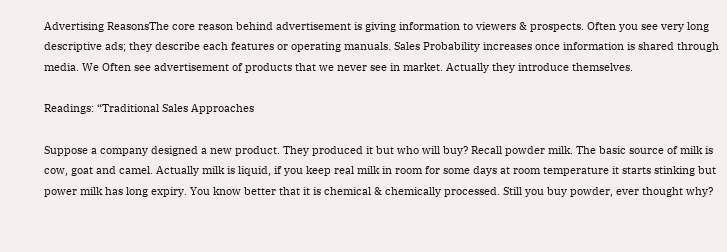Advertising ReasonsThe core reason behind advertisement is giving information to viewers & prospects. Often you see very long descriptive ads; they describe each features or operating manuals. Sales Probability increases once information is shared through media. We Often see advertisement of products that we never see in market. Actually they introduce themselves.

Readings: “Traditional Sales Approaches

Suppose a company designed a new product. They produced it but who will buy? Recall powder milk. The basic source of milk is cow, goat and camel. Actually milk is liquid, if you keep real milk in room for some days at room temperature it starts stinking but power milk has long expiry. You know better that it is chemical & chemically processed. Still you buy powder, ever thought why?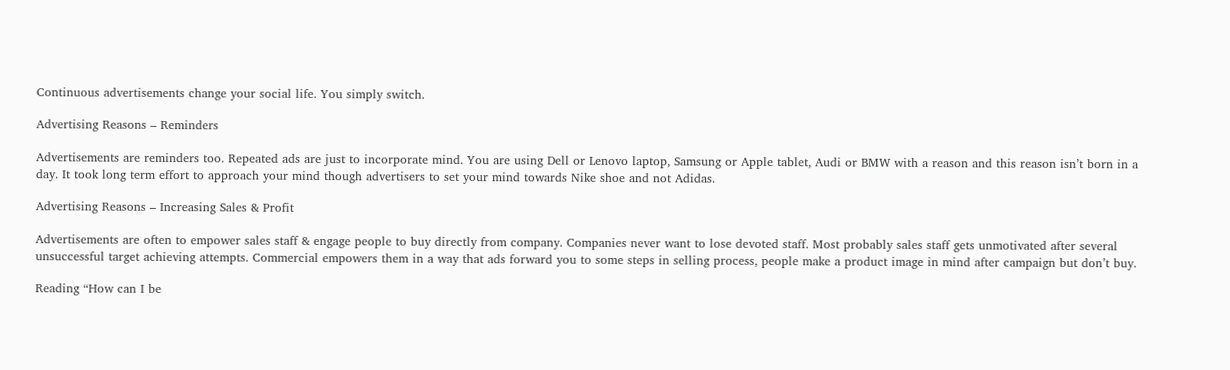Continuous advertisements change your social life. You simply switch.

Advertising Reasons – Reminders

Advertisements are reminders too. Repeated ads are just to incorporate mind. You are using Dell or Lenovo laptop, Samsung or Apple tablet, Audi or BMW with a reason and this reason isn’t born in a day. It took long term effort to approach your mind though advertisers to set your mind towards Nike shoe and not Adidas.

Advertising Reasons – Increasing Sales & Profit

Advertisements are often to empower sales staff & engage people to buy directly from company. Companies never want to lose devoted staff. Most probably sales staff gets unmotivated after several unsuccessful target achieving attempts. Commercial empowers them in a way that ads forward you to some steps in selling process, people make a product image in mind after campaign but don’t buy.

Reading “How can I be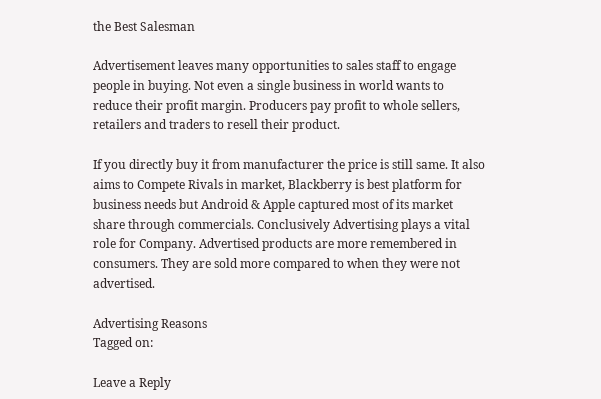the Best Salesman

Advertisement leaves many opportunities to sales staff to engage people in buying. Not even a single business in world wants to reduce their profit margin. Producers pay profit to whole sellers, retailers and traders to resell their product.

If you directly buy it from manufacturer the price is still same. It also aims to Compete Rivals in market, Blackberry is best platform for business needs but Android & Apple captured most of its market share through commercials. Conclusively Advertising plays a vital role for Company. Advertised products are more remembered in consumers. They are sold more compared to when they were not advertised.

Advertising Reasons
Tagged on:

Leave a Reply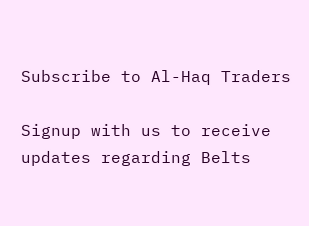Subscribe to Al-Haq Traders

Signup with us to receive updates regarding Belts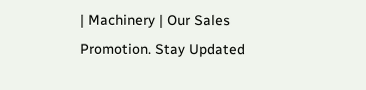| Machinery | Our Sales Promotion. Stay Updated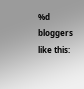%d bloggers like this: